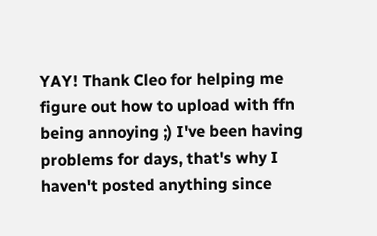YAY! Thank Cleo for helping me figure out how to upload with ffn being annoying ;) I've been having problems for days, that's why I haven't posted anything since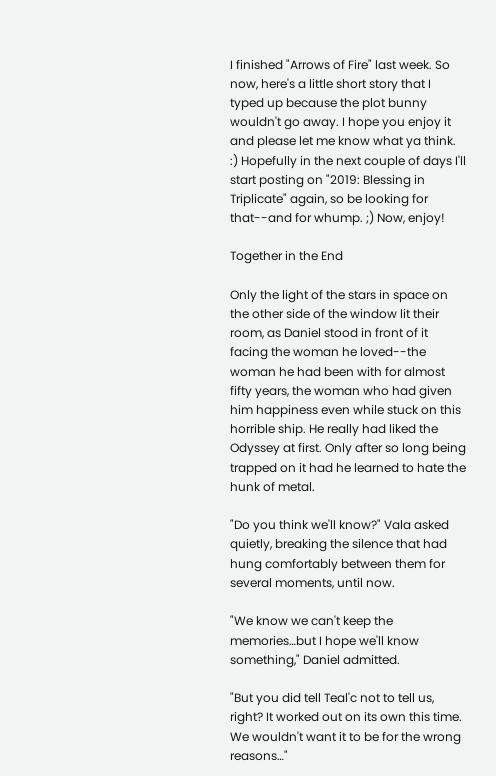I finished "Arrows of Fire" last week. So now, here's a little short story that I typed up because the plot bunny wouldn't go away. I hope you enjoy it and please let me know what ya think. :) Hopefully in the next couple of days I'll start posting on "2019: Blessing in Triplicate" again, so be looking for that--and for whump. ;) Now, enjoy!

Together in the End

Only the light of the stars in space on the other side of the window lit their room, as Daniel stood in front of it facing the woman he loved--the woman he had been with for almost fifty years, the woman who had given him happiness even while stuck on this horrible ship. He really had liked the Odyssey at first. Only after so long being trapped on it had he learned to hate the hunk of metal.

"Do you think we'll know?" Vala asked quietly, breaking the silence that had hung comfortably between them for several moments, until now.

"We know we can't keep the memories…but I hope we'll know something," Daniel admitted.

"But you did tell Teal'c not to tell us, right? It worked out on its own this time. We wouldn't want it to be for the wrong reasons…"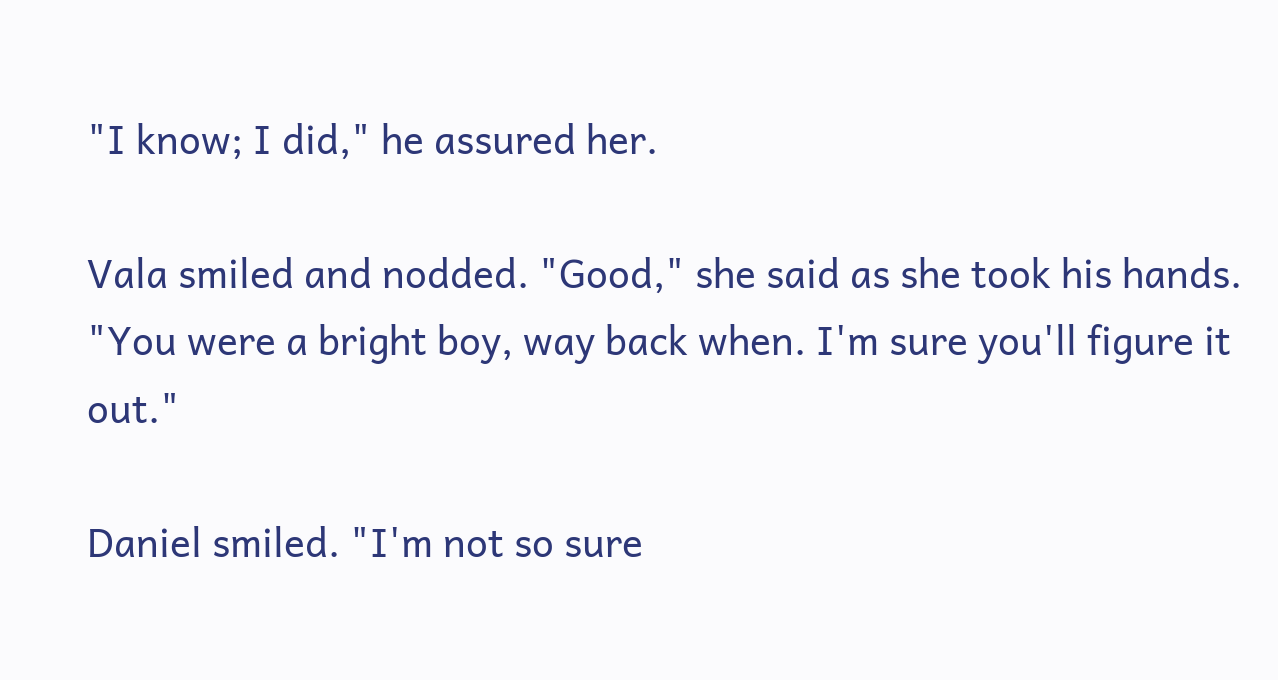"I know; I did," he assured her.

Vala smiled and nodded. "Good," she said as she took his hands. "You were a bright boy, way back when. I'm sure you'll figure it out."

Daniel smiled. "I'm not so sure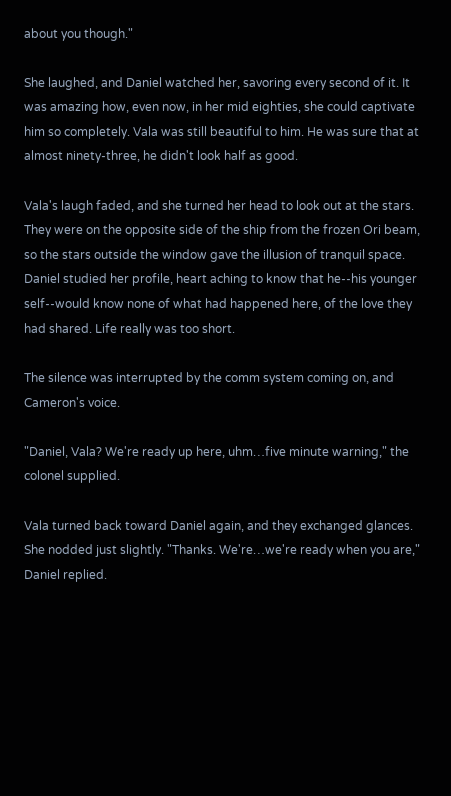about you though."

She laughed, and Daniel watched her, savoring every second of it. It was amazing how, even now, in her mid eighties, she could captivate him so completely. Vala was still beautiful to him. He was sure that at almost ninety-three, he didn't look half as good.

Vala's laugh faded, and she turned her head to look out at the stars. They were on the opposite side of the ship from the frozen Ori beam, so the stars outside the window gave the illusion of tranquil space. Daniel studied her profile, heart aching to know that he--his younger self--would know none of what had happened here, of the love they had shared. Life really was too short.

The silence was interrupted by the comm system coming on, and Cameron's voice.

"Daniel, Vala? We're ready up here, uhm…five minute warning," the colonel supplied.

Vala turned back toward Daniel again, and they exchanged glances. She nodded just slightly. "Thanks. We're…we're ready when you are," Daniel replied.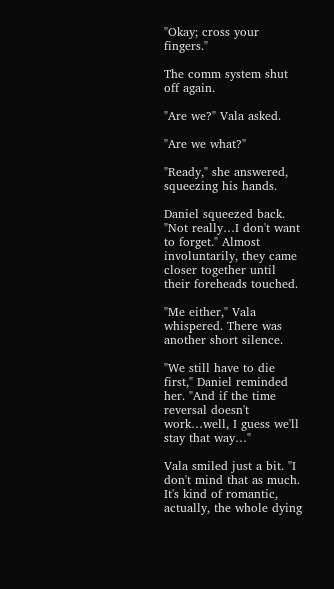"Okay; cross your fingers."

The comm system shut off again.

"Are we?" Vala asked.

"Are we what?"

"Ready," she answered, squeezing his hands.

Daniel squeezed back. "Not really…I don't want to forget." Almost involuntarily, they came closer together until their foreheads touched.

"Me either," Vala whispered. There was another short silence.

"We still have to die first," Daniel reminded her. "And if the time reversal doesn't work…well, I guess we'll stay that way…"

Vala smiled just a bit. "I don't mind that as much. It's kind of romantic, actually, the whole dying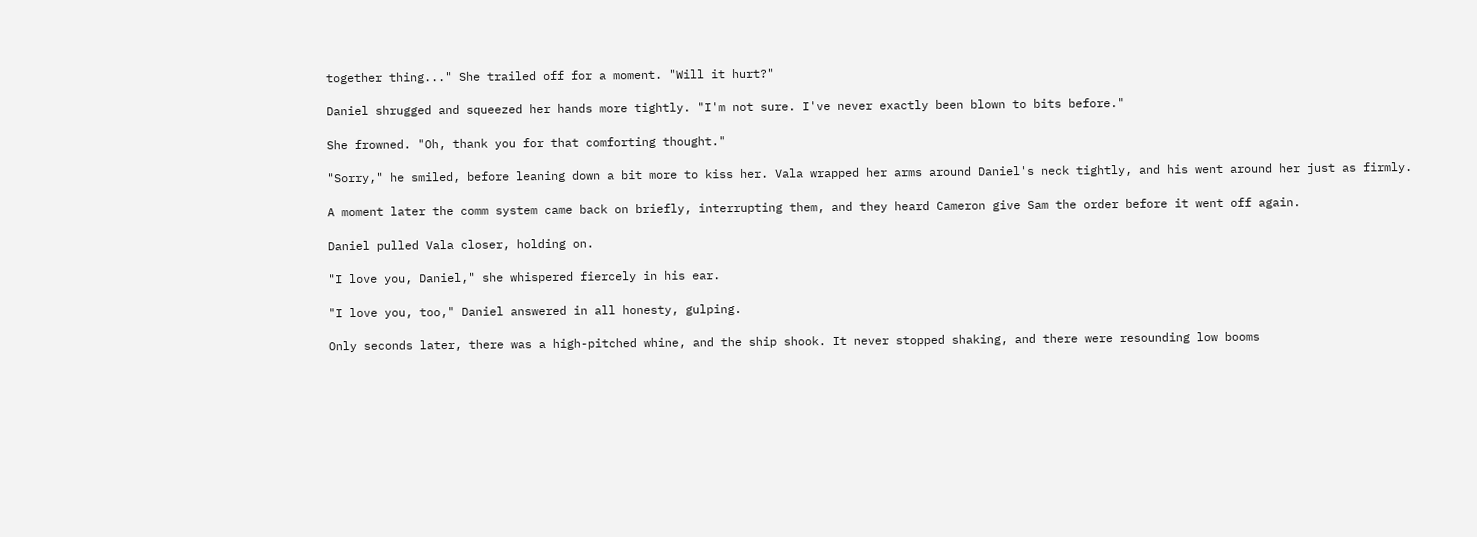together thing..." She trailed off for a moment. "Will it hurt?"

Daniel shrugged and squeezed her hands more tightly. "I'm not sure. I've never exactly been blown to bits before."

She frowned. "Oh, thank you for that comforting thought."

"Sorry," he smiled, before leaning down a bit more to kiss her. Vala wrapped her arms around Daniel's neck tightly, and his went around her just as firmly.

A moment later the comm system came back on briefly, interrupting them, and they heard Cameron give Sam the order before it went off again.

Daniel pulled Vala closer, holding on.

"I love you, Daniel," she whispered fiercely in his ear.

"I love you, too," Daniel answered in all honesty, gulping.

Only seconds later, there was a high-pitched whine, and the ship shook. It never stopped shaking, and there were resounding low booms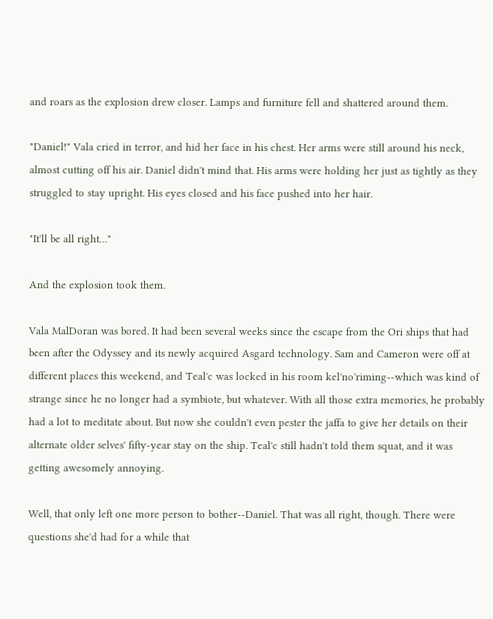and roars as the explosion drew closer. Lamps and furniture fell and shattered around them.

"Daniel!" Vala cried in terror, and hid her face in his chest. Her arms were still around his neck, almost cutting off his air. Daniel didn't mind that. His arms were holding her just as tightly as they struggled to stay upright. His eyes closed and his face pushed into her hair.

"It'll be all right…"

And the explosion took them.

Vala MalDoran was bored. It had been several weeks since the escape from the Ori ships that had been after the Odyssey and its newly acquired Asgard technology. Sam and Cameron were off at different places this weekend, and Teal'c was locked in his room kel'no'riming--which was kind of strange since he no longer had a symbiote, but whatever. With all those extra memories, he probably had a lot to meditate about. But now she couldn't even pester the jaffa to give her details on their alternate older selves' fifty-year stay on the ship. Teal'c still hadn't told them squat, and it was getting awesomely annoying.

Well, that only left one more person to bother--Daniel. That was all right, though. There were questions she'd had for a while that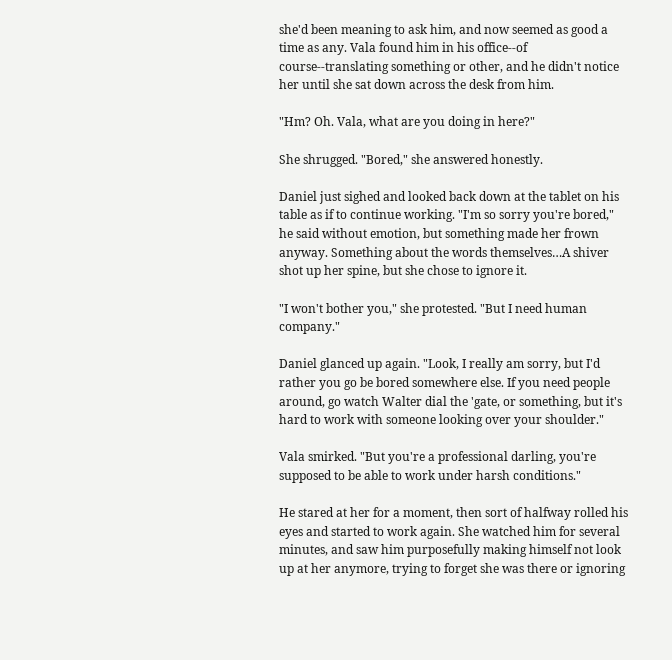she'd been meaning to ask him, and now seemed as good a time as any. Vala found him in his office--of course--translating something or other, and he didn't notice her until she sat down across the desk from him.

"Hm? Oh. Vala, what are you doing in here?"

She shrugged. "Bored," she answered honestly.

Daniel just sighed and looked back down at the tablet on his table as if to continue working. "I'm so sorry you're bored," he said without emotion, but something made her frown anyway. Something about the words themselves…A shiver shot up her spine, but she chose to ignore it.

"I won't bother you," she protested. "But I need human company."

Daniel glanced up again. "Look, I really am sorry, but I'd rather you go be bored somewhere else. If you need people around, go watch Walter dial the 'gate, or something, but it's hard to work with someone looking over your shoulder."

Vala smirked. "But you're a professional darling, you're supposed to be able to work under harsh conditions."

He stared at her for a moment, then sort of halfway rolled his eyes and started to work again. She watched him for several minutes, and saw him purposefully making himself not look up at her anymore, trying to forget she was there or ignoring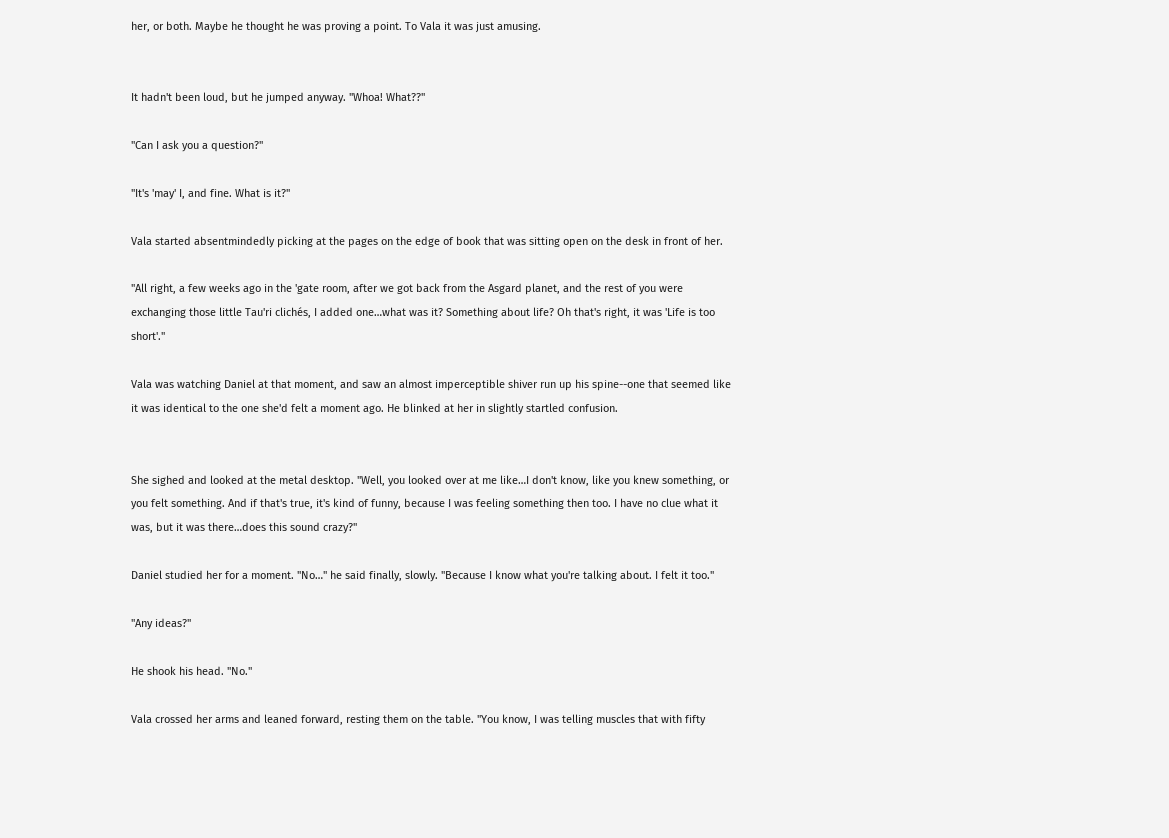her, or both. Maybe he thought he was proving a point. To Vala it was just amusing.


It hadn't been loud, but he jumped anyway. "Whoa! What??"

"Can I ask you a question?"

"It's 'may' I, and fine. What is it?"

Vala started absentmindedly picking at the pages on the edge of book that was sitting open on the desk in front of her.

"All right, a few weeks ago in the 'gate room, after we got back from the Asgard planet, and the rest of you were exchanging those little Tau'ri clichés, I added one…what was it? Something about life? Oh that's right, it was 'Life is too short'."

Vala was watching Daniel at that moment, and saw an almost imperceptible shiver run up his spine--one that seemed like it was identical to the one she'd felt a moment ago. He blinked at her in slightly startled confusion.


She sighed and looked at the metal desktop. "Well, you looked over at me like…I don't know, like you knew something, or you felt something. And if that's true, it's kind of funny, because I was feeling something then too. I have no clue what it was, but it was there…does this sound crazy?"

Daniel studied her for a moment. "No…" he said finally, slowly. "Because I know what you're talking about. I felt it too."

"Any ideas?"

He shook his head. "No."

Vala crossed her arms and leaned forward, resting them on the table. "You know, I was telling muscles that with fifty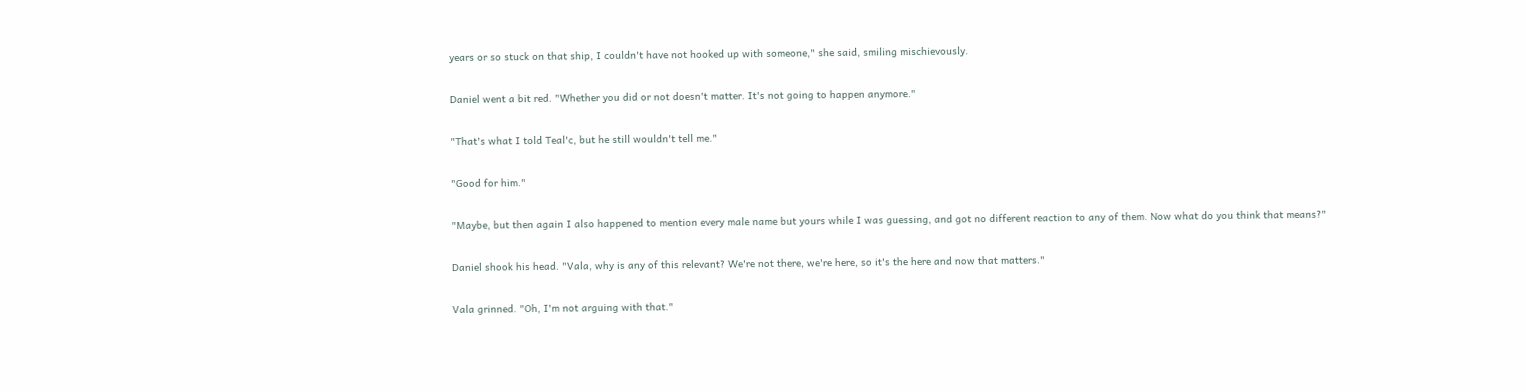years or so stuck on that ship, I couldn't have not hooked up with someone," she said, smiling mischievously.

Daniel went a bit red. "Whether you did or not doesn't matter. It's not going to happen anymore."

"That's what I told Teal'c, but he still wouldn't tell me."

"Good for him."

"Maybe, but then again I also happened to mention every male name but yours while I was guessing, and got no different reaction to any of them. Now what do you think that means?"

Daniel shook his head. "Vala, why is any of this relevant? We're not there, we're here, so it's the here and now that matters."

Vala grinned. "Oh, I'm not arguing with that."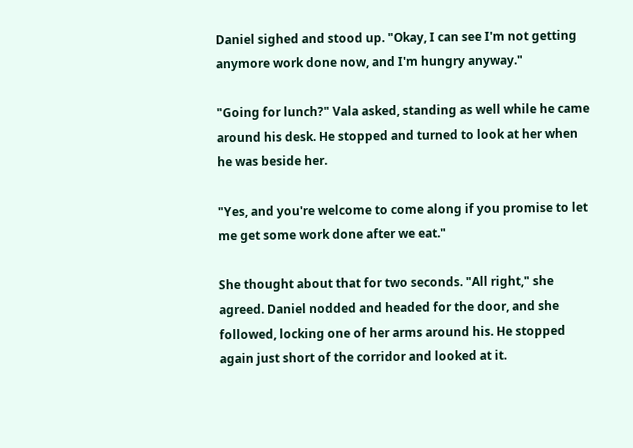Daniel sighed and stood up. "Okay, I can see I'm not getting anymore work done now, and I'm hungry anyway."

"Going for lunch?" Vala asked, standing as well while he came around his desk. He stopped and turned to look at her when he was beside her.

"Yes, and you're welcome to come along if you promise to let me get some work done after we eat."

She thought about that for two seconds. "All right," she agreed. Daniel nodded and headed for the door, and she followed, locking one of her arms around his. He stopped again just short of the corridor and looked at it.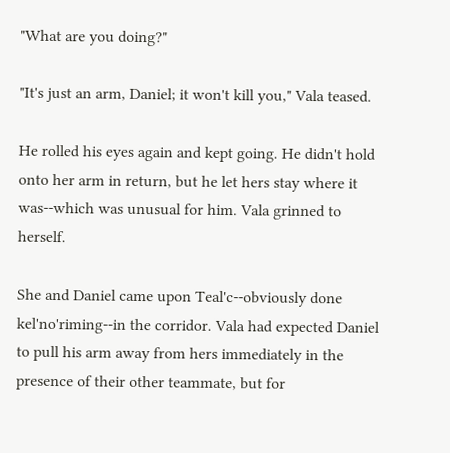"What are you doing?"

"It's just an arm, Daniel; it won't kill you," Vala teased.

He rolled his eyes again and kept going. He didn't hold onto her arm in return, but he let hers stay where it was--which was unusual for him. Vala grinned to herself.

She and Daniel came upon Teal'c--obviously done kel'no'riming--in the corridor. Vala had expected Daniel to pull his arm away from hers immediately in the presence of their other teammate, but for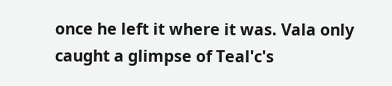once he left it where it was. Vala only caught a glimpse of Teal'c's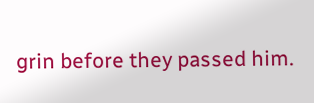grin before they passed him.